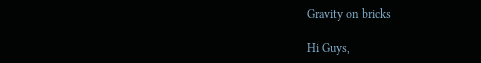Gravity on bricks

Hi Guys,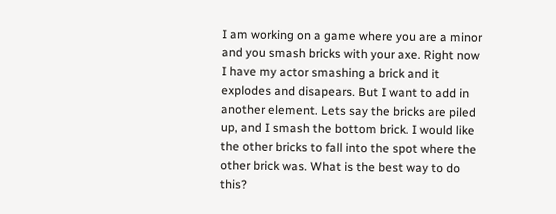I am working on a game where you are a minor and you smash bricks with your axe. Right now I have my actor smashing a brick and it explodes and disapears. But I want to add in another element. Lets say the bricks are piled up, and I smash the bottom brick. I would like the other bricks to fall into the spot where the other brick was. What is the best way to do this?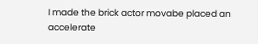I made the brick actor movabe placed an accelerate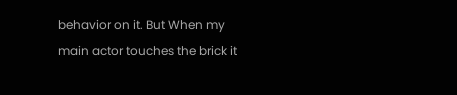behavior on it. But When my main actor touches the brick it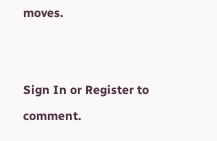moves.


Sign In or Register to comment.